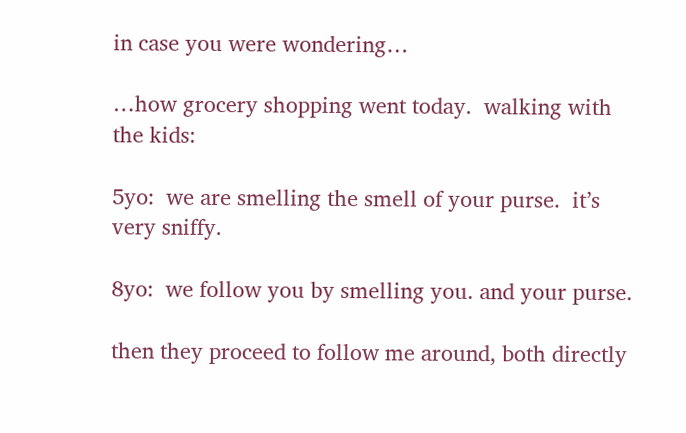in case you were wondering…

…how grocery shopping went today.  walking with the kids:

5yo:  we are smelling the smell of your purse.  it’s very sniffy.

8yo:  we follow you by smelling you. and your purse.

then they proceed to follow me around, both directly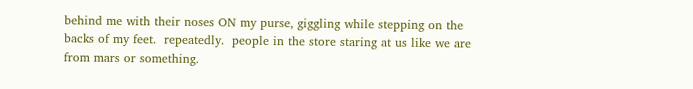behind me with their noses ON my purse, giggling while stepping on the backs of my feet.  repeatedly.  people in the store staring at us like we are from mars or something.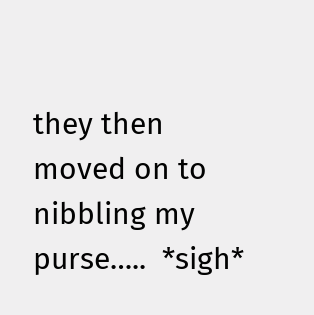they then moved on to nibbling my purse…..  *sigh*